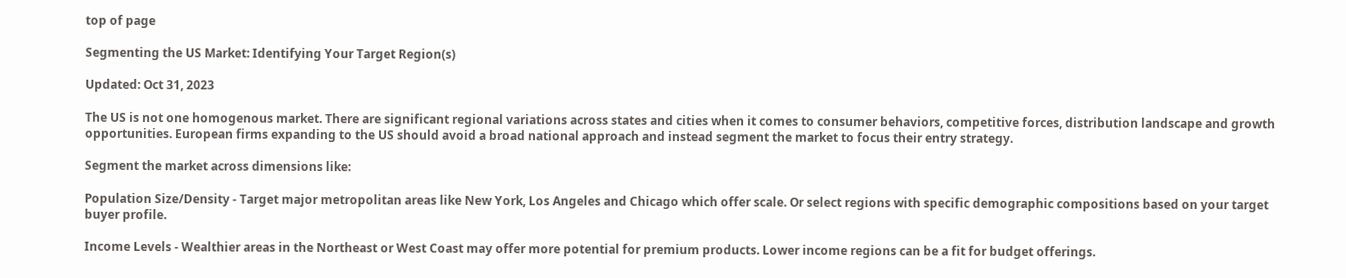top of page

Segmenting the US Market: Identifying Your Target Region(s)

Updated: Oct 31, 2023

The US is not one homogenous market. There are significant regional variations across states and cities when it comes to consumer behaviors, competitive forces, distribution landscape and growth opportunities. European firms expanding to the US should avoid a broad national approach and instead segment the market to focus their entry strategy.

Segment the market across dimensions like:

Population Size/Density - Target major metropolitan areas like New York, Los Angeles and Chicago which offer scale. Or select regions with specific demographic compositions based on your target buyer profile.

Income Levels - Wealthier areas in the Northeast or West Coast may offer more potential for premium products. Lower income regions can be a fit for budget offerings.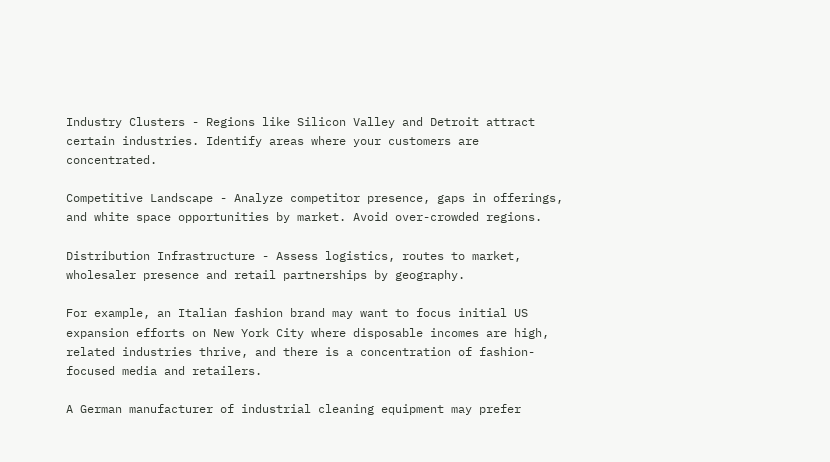Industry Clusters - Regions like Silicon Valley and Detroit attract certain industries. Identify areas where your customers are concentrated.

Competitive Landscape - Analyze competitor presence, gaps in offerings, and white space opportunities by market. Avoid over-crowded regions.

Distribution Infrastructure - Assess logistics, routes to market, wholesaler presence and retail partnerships by geography.

For example, an Italian fashion brand may want to focus initial US expansion efforts on New York City where disposable incomes are high, related industries thrive, and there is a concentration of fashion-focused media and retailers.

A German manufacturer of industrial cleaning equipment may prefer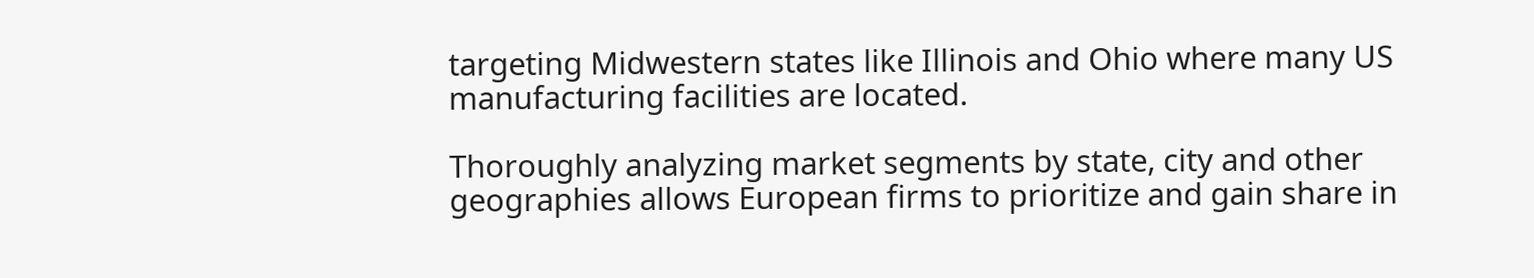targeting Midwestern states like Illinois and Ohio where many US manufacturing facilities are located.

Thoroughly analyzing market segments by state, city and other geographies allows European firms to prioritize and gain share in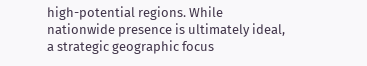high-potential regions. While nationwide presence is ultimately ideal, a strategic geographic focus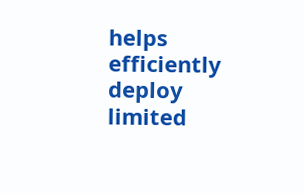helps efficiently deploy limited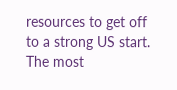resources to get off to a strong US start. The most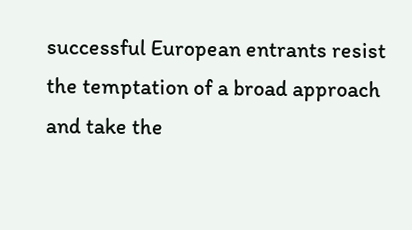successful European entrants resist the temptation of a broad approach and take the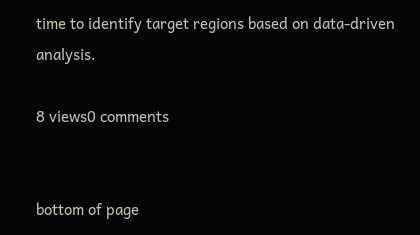time to identify target regions based on data-driven analysis.

8 views0 comments


bottom of page